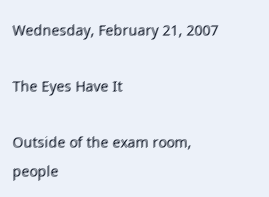Wednesday, February 21, 2007

The Eyes Have It

Outside of the exam room, people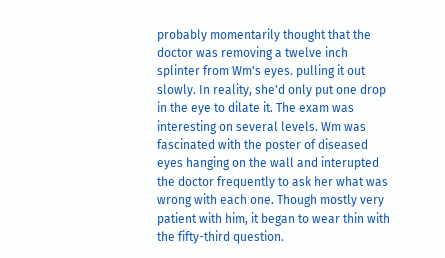probably momentarily thought that the doctor was removing a twelve inch splinter from Wm's eyes. pulling it out slowly. In reality, she'd only put one drop in the eye to dilate it. The exam was interesting on several levels. Wm was fascinated with the poster of diseased eyes hanging on the wall and interupted the doctor frequently to ask her what was wrong with each one. Though mostly very patient with him, it began to wear thin with the fifty-third question.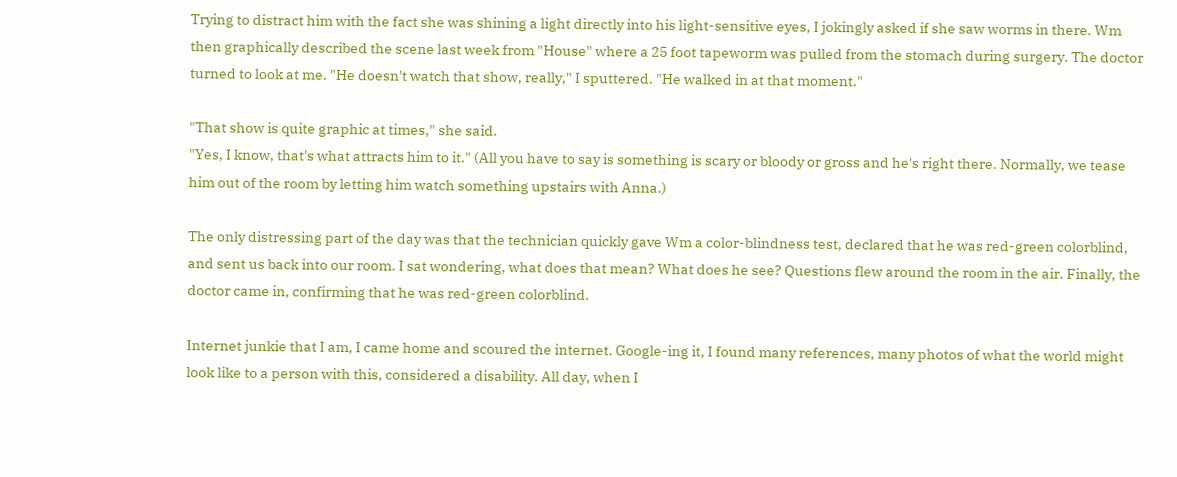Trying to distract him with the fact she was shining a light directly into his light-sensitive eyes, I jokingly asked if she saw worms in there. Wm then graphically described the scene last week from "House" where a 25 foot tapeworm was pulled from the stomach during surgery. The doctor turned to look at me. "He doesn't watch that show, really," I sputtered. "He walked in at that moment."

"That show is quite graphic at times," she said.
"Yes, I know, that's what attracts him to it." (All you have to say is something is scary or bloody or gross and he's right there. Normally, we tease him out of the room by letting him watch something upstairs with Anna.)

The only distressing part of the day was that the technician quickly gave Wm a color-blindness test, declared that he was red-green colorblind, and sent us back into our room. I sat wondering, what does that mean? What does he see? Questions flew around the room in the air. Finally, the doctor came in, confirming that he was red-green colorblind.

Internet junkie that I am, I came home and scoured the internet. Google-ing it, I found many references, many photos of what the world might look like to a person with this, considered a disability. All day, when I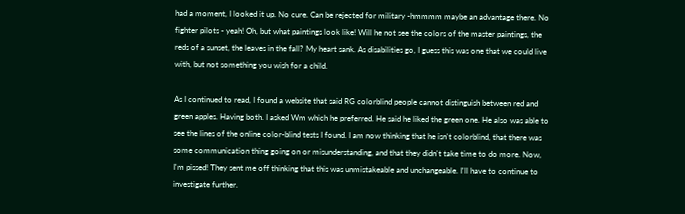had a moment, I looked it up. No cure. Can be rejected for military -hmmmm maybe an advantage there. No fighter pilots - yeah! Oh, but what paintings look like! Will he not see the colors of the master paintings, the reds of a sunset, the leaves in the fall? My heart sank. As disabilities go, I guess this was one that we could live with, but not something you wish for a child.

As I continued to read, I found a website that said RG colorblind people cannot distinguish between red and green apples. Having both. I asked Wm which he preferred. He said he liked the green one. He also was able to see the lines of the online color-blind tests I found. I am now thinking that he isn't colorblind, that there was some communication thing going on or misunderstanding, and that they didn't take time to do more. Now, I'm pissed! They sent me off thinking that this was unmistakeable and unchangeable. I'll have to continue to investigate further.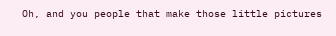Oh, and you people that make those little pictures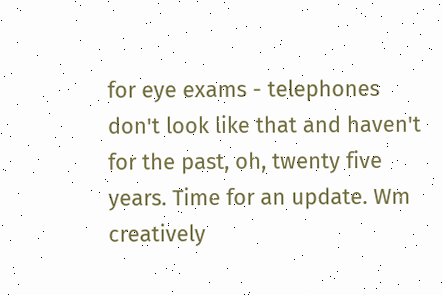for eye exams - telephones don't look like that and haven't for the past, oh, twenty five years. Time for an update. Wm creatively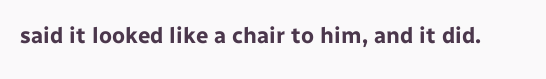said it looked like a chair to him, and it did.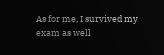As for me, I survived my exam as well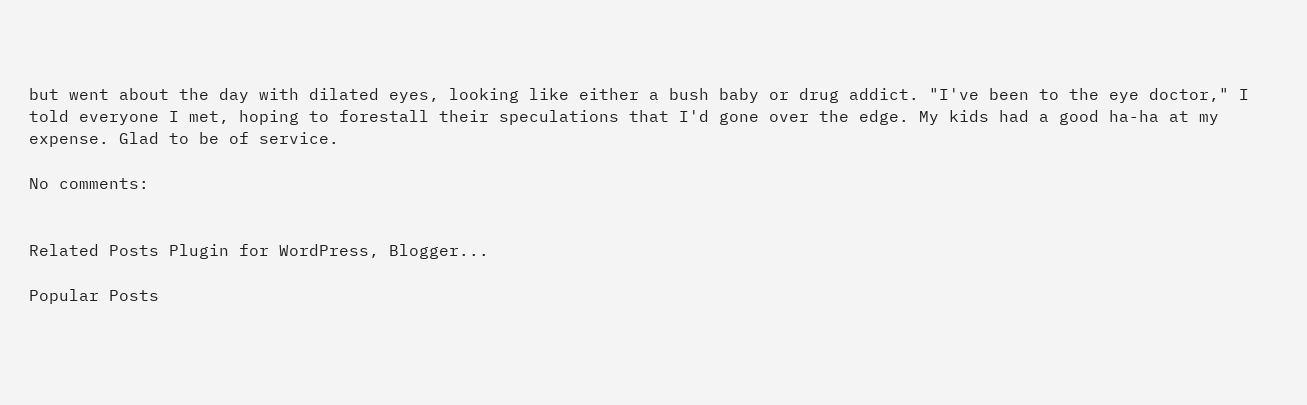but went about the day with dilated eyes, looking like either a bush baby or drug addict. "I've been to the eye doctor," I told everyone I met, hoping to forestall their speculations that I'd gone over the edge. My kids had a good ha-ha at my expense. Glad to be of service.

No comments:


Related Posts Plugin for WordPress, Blogger...

Popular Posts